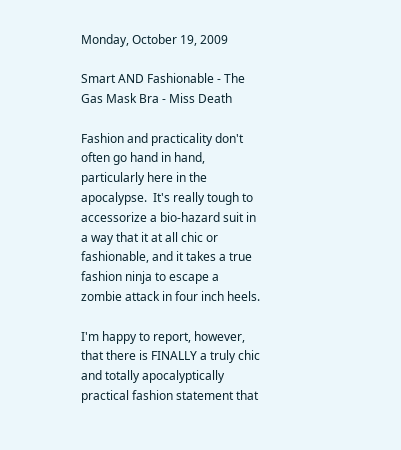Monday, October 19, 2009

Smart AND Fashionable - The Gas Mask Bra - Miss Death

Fashion and practicality don't often go hand in hand, particularly here in the apocalypse.  It's really tough to accessorize a bio-hazard suit in a way that it at all chic or fashionable, and it takes a true fashion ninja to escape a zombie attack in four inch heels.

I'm happy to report, however, that there is FINALLY a truly chic and totally apocalyptically practical fashion statement that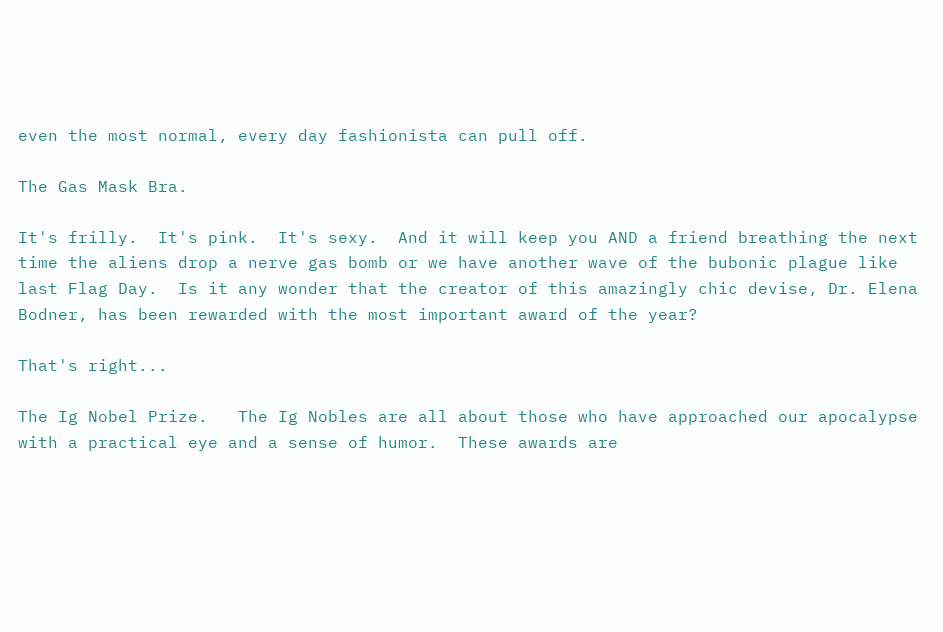even the most normal, every day fashionista can pull off.

The Gas Mask Bra.

It's frilly.  It's pink.  It's sexy.  And it will keep you AND a friend breathing the next time the aliens drop a nerve gas bomb or we have another wave of the bubonic plague like last Flag Day.  Is it any wonder that the creator of this amazingly chic devise, Dr. Elena Bodner, has been rewarded with the most important award of the year?

That's right...

The Ig Nobel Prize.   The Ig Nobles are all about those who have approached our apocalypse with a practical eye and a sense of humor.  These awards are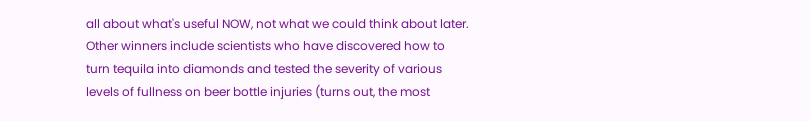all about what's useful NOW, not what we could think about later.  Other winners include scientists who have discovered how to turn tequila into diamonds and tested the severity of various levels of fullness on beer bottle injuries (turns out, the most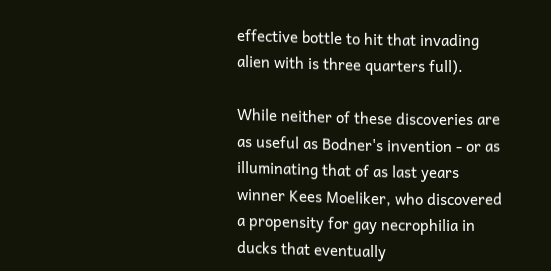effective bottle to hit that invading alien with is three quarters full).

While neither of these discoveries are as useful as Bodner's invention - or as illuminating that of as last years winner Kees Moeliker, who discovered a propensity for gay necrophilia in ducks that eventually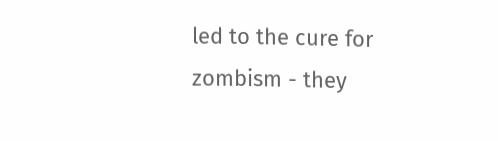led to the cure for zombism - they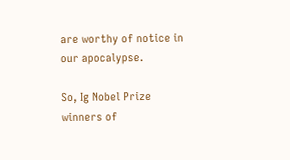are worthy of notice in our apocalypse.

So, Ig Nobel Prize winners of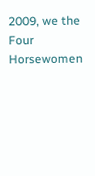2009, we the Four Horsewomen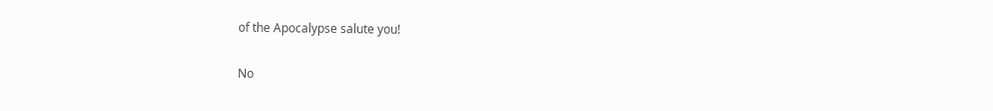of the Apocalypse salute you!

No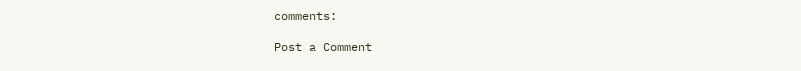comments:

Post a Comment